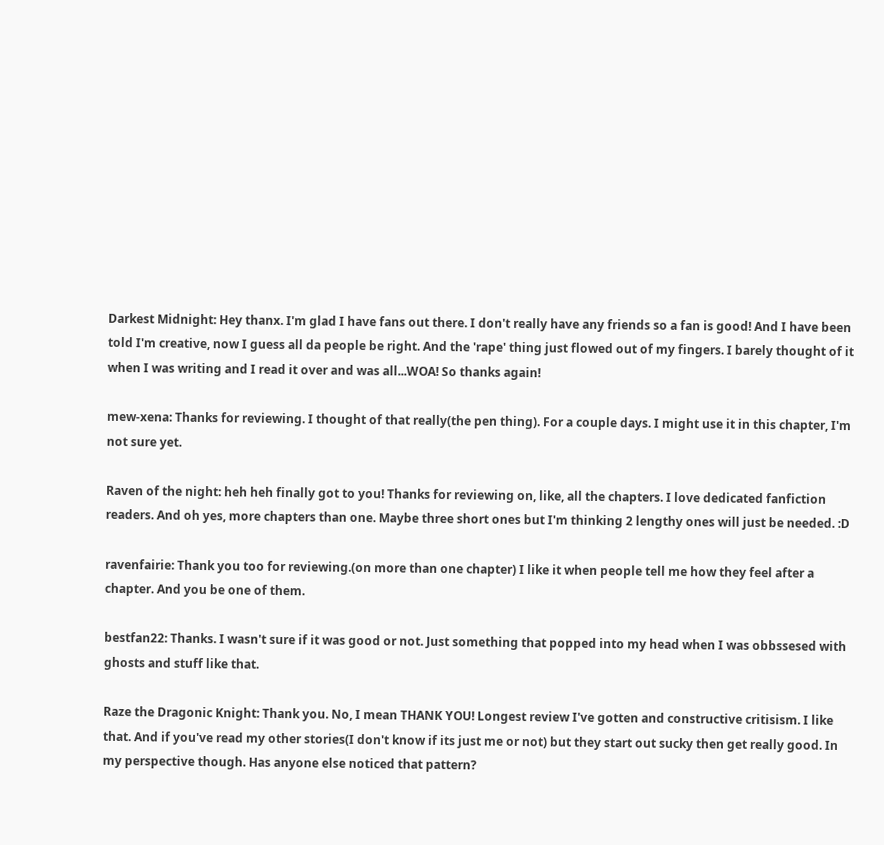Darkest Midnight: Hey thanx. I'm glad I have fans out there. I don't really have any friends so a fan is good! And I have been told I'm creative, now I guess all da people be right. And the 'rape' thing just flowed out of my fingers. I barely thought of it when I was writing and I read it over and was all...WOA! So thanks again!

mew-xena: Thanks for reviewing. I thought of that really(the pen thing). For a couple days. I might use it in this chapter, I'm not sure yet.

Raven of the night: heh heh finally got to you! Thanks for reviewing on, like, all the chapters. I love dedicated fanfiction readers. And oh yes, more chapters than one. Maybe three short ones but I'm thinking 2 lengthy ones will just be needed. :D

ravenfairie: Thank you too for reviewing.(on more than one chapter) I like it when people tell me how they feel after a chapter. And you be one of them.

bestfan22: Thanks. I wasn't sure if it was good or not. Just something that popped into my head when I was obbssesed with ghosts and stuff like that.

Raze the Dragonic Knight: Thank you. No, I mean THANK YOU! Longest review I've gotten and constructive critisism. I like that. And if you've read my other stories(I don't know if its just me or not) but they start out sucky then get really good. In my perspective though. Has anyone else noticed that pattern?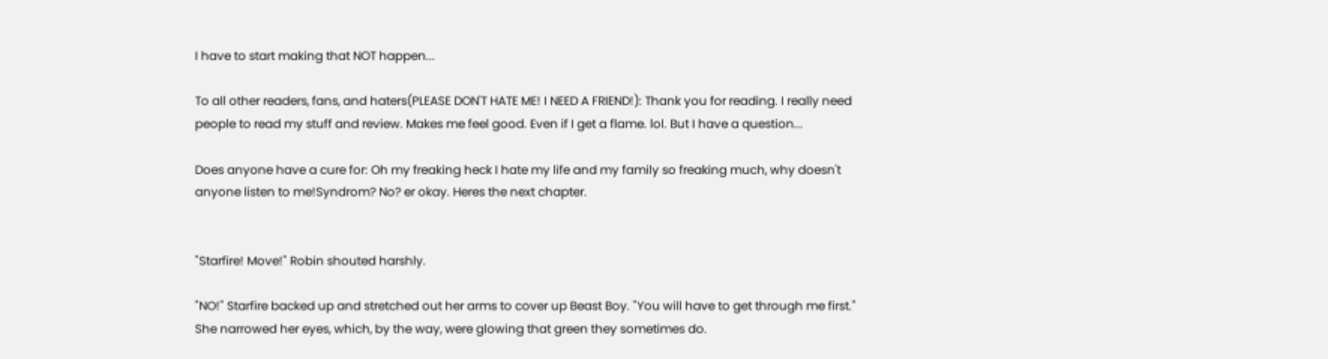I have to start making that NOT happen...

To all other readers, fans, and haters(PLEASE DON'T HATE ME! I NEED A FRIEND!): Thank you for reading. I really need people to read my stuff and review. Makes me feel good. Even if I get a flame. lol. But I have a question...

Does anyone have a cure for: Oh my freaking heck I hate my life and my family so freaking much, why doesn't anyone listen to me!Syndrom? No? er okay. Heres the next chapter.


"Starfire! Move!" Robin shouted harshly.

"NO!" Starfire backed up and stretched out her arms to cover up Beast Boy. "You will have to get through me first." She narrowed her eyes, which, by the way, were glowing that green they sometimes do.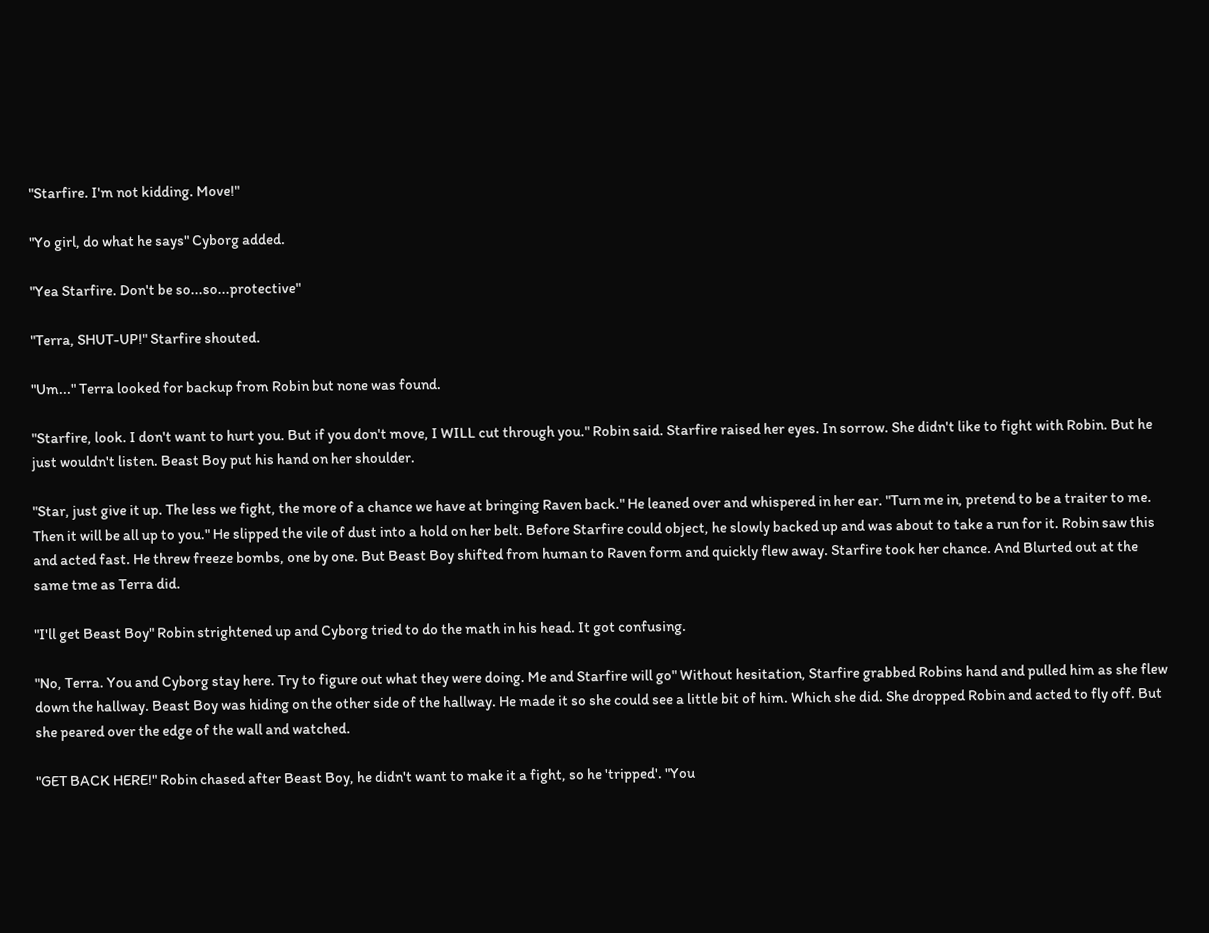"Starfire. I'm not kidding. Move!"

"Yo girl, do what he says" Cyborg added.

"Yea Starfire. Don't be so...so...protective"

"Terra, SHUT-UP!" Starfire shouted.

"Um..." Terra looked for backup from Robin but none was found.

"Starfire, look. I don't want to hurt you. But if you don't move, I WILL cut through you." Robin said. Starfire raised her eyes. In sorrow. She didn't like to fight with Robin. But he just wouldn't listen. Beast Boy put his hand on her shoulder.

"Star, just give it up. The less we fight, the more of a chance we have at bringing Raven back." He leaned over and whispered in her ear. "Turn me in, pretend to be a traiter to me. Then it will be all up to you." He slipped the vile of dust into a hold on her belt. Before Starfire could object, he slowly backed up and was about to take a run for it. Robin saw this and acted fast. He threw freeze bombs, one by one. But Beast Boy shifted from human to Raven form and quickly flew away. Starfire took her chance. And Blurted out at the same tme as Terra did.

"I'll get Beast Boy" Robin strightened up and Cyborg tried to do the math in his head. It got confusing.

"No, Terra. You and Cyborg stay here. Try to figure out what they were doing. Me and Starfire will go" Without hesitation, Starfire grabbed Robins hand and pulled him as she flew down the hallway. Beast Boy was hiding on the other side of the hallway. He made it so she could see a little bit of him. Which she did. She dropped Robin and acted to fly off. But she peared over the edge of the wall and watched.

"GET BACK HERE!" Robin chased after Beast Boy, he didn't want to make it a fight, so he 'tripped'. "You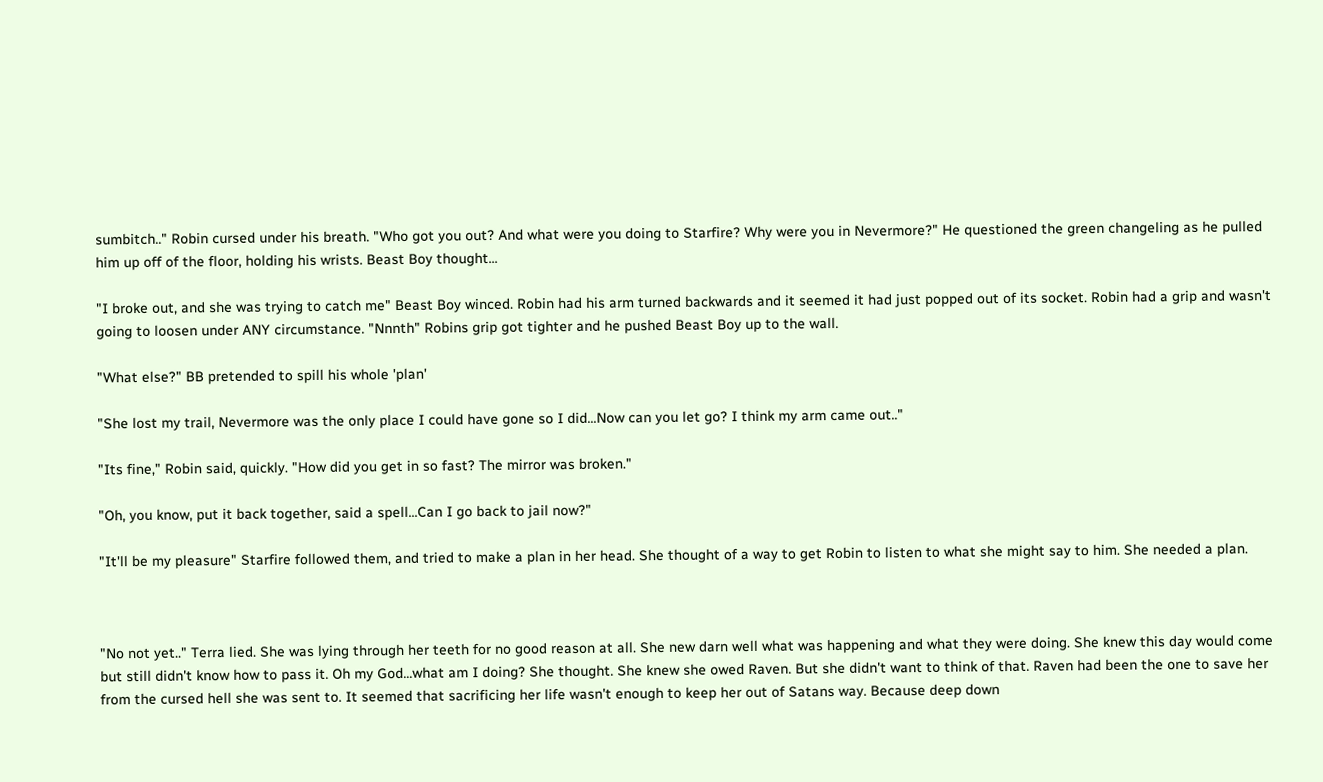sumbitch.." Robin cursed under his breath. "Who got you out? And what were you doing to Starfire? Why were you in Nevermore?" He questioned the green changeling as he pulled him up off of the floor, holding his wrists. Beast Boy thought...

"I broke out, and she was trying to catch me" Beast Boy winced. Robin had his arm turned backwards and it seemed it had just popped out of its socket. Robin had a grip and wasn't going to loosen under ANY circumstance. "Nnnth" Robins grip got tighter and he pushed Beast Boy up to the wall.

"What else?" BB pretended to spill his whole 'plan'

"She lost my trail, Nevermore was the only place I could have gone so I did...Now can you let go? I think my arm came out.."

"Its fine," Robin said, quickly. "How did you get in so fast? The mirror was broken."

"Oh, you know, put it back together, said a spell...Can I go back to jail now?"

"It'll be my pleasure" Starfire followed them, and tried to make a plan in her head. She thought of a way to get Robin to listen to what she might say to him. She needed a plan.



"No not yet.." Terra lied. She was lying through her teeth for no good reason at all. She new darn well what was happening and what they were doing. She knew this day would come but still didn't know how to pass it. Oh my God...what am I doing? She thought. She knew she owed Raven. But she didn't want to think of that. Raven had been the one to save her from the cursed hell she was sent to. It seemed that sacrificing her life wasn't enough to keep her out of Satans way. Because deep down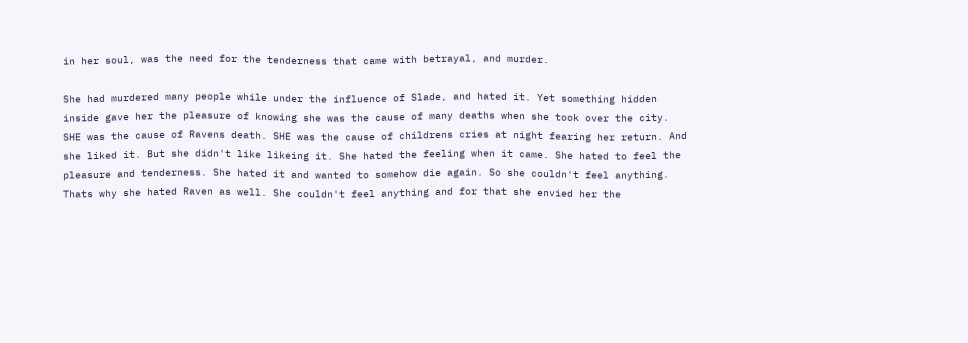in her soul, was the need for the tenderness that came with betrayal, and murder.

She had murdered many people while under the influence of Slade, and hated it. Yet something hidden inside gave her the pleasure of knowing she was the cause of many deaths when she took over the city. SHE was the cause of Ravens death. SHE was the cause of childrens cries at night fearing her return. And she liked it. But she didn't like likeing it. She hated the feeling when it came. She hated to feel the pleasure and tenderness. She hated it and wanted to somehow die again. So she couldn't feel anything. Thats why she hated Raven as well. She couldn't feel anything and for that she envied her the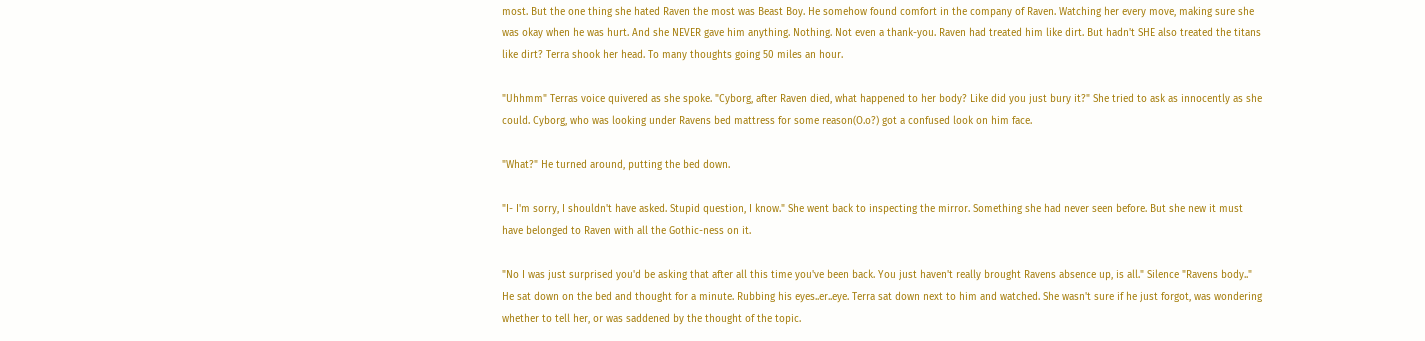most. But the one thing she hated Raven the most was Beast Boy. He somehow found comfort in the company of Raven. Watching her every move, making sure she was okay when he was hurt. And she NEVER gave him anything. Nothing. Not even a thank-you. Raven had treated him like dirt. But hadn't SHE also treated the titans like dirt? Terra shook her head. To many thoughts going 50 miles an hour.

"Uhhmm" Terras voice quivered as she spoke. "Cyborg, after Raven died, what happened to her body? Like did you just bury it?" She tried to ask as innocently as she could. Cyborg, who was looking under Ravens bed mattress for some reason(O.o?) got a confused look on him face.

"What?" He turned around, putting the bed down.

"I- I'm sorry, I shouldn't have asked. Stupid question, I know." She went back to inspecting the mirror. Something she had never seen before. But she new it must have belonged to Raven with all the Gothic-ness on it.

"No I was just surprised you'd be asking that after all this time you've been back. You just haven't really brought Ravens absence up, is all." Silence "Ravens body.." He sat down on the bed and thought for a minute. Rubbing his eyes..er..eye. Terra sat down next to him and watched. She wasn't sure if he just forgot, was wondering whether to tell her, or was saddened by the thought of the topic.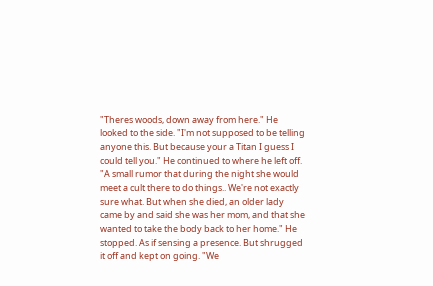"Theres woods, down away from here." He looked to the side. "I'm not supposed to be telling anyone this. But because your a Titan I guess I could tell you." He continued to where he left off. "A small rumor that during the night she would meet a cult there to do things.. We're not exactly sure what. But when she died, an older lady came by and said she was her mom, and that she wanted to take the body back to her home." He stopped. As if sensing a presence. But shrugged it off and kept on going. "We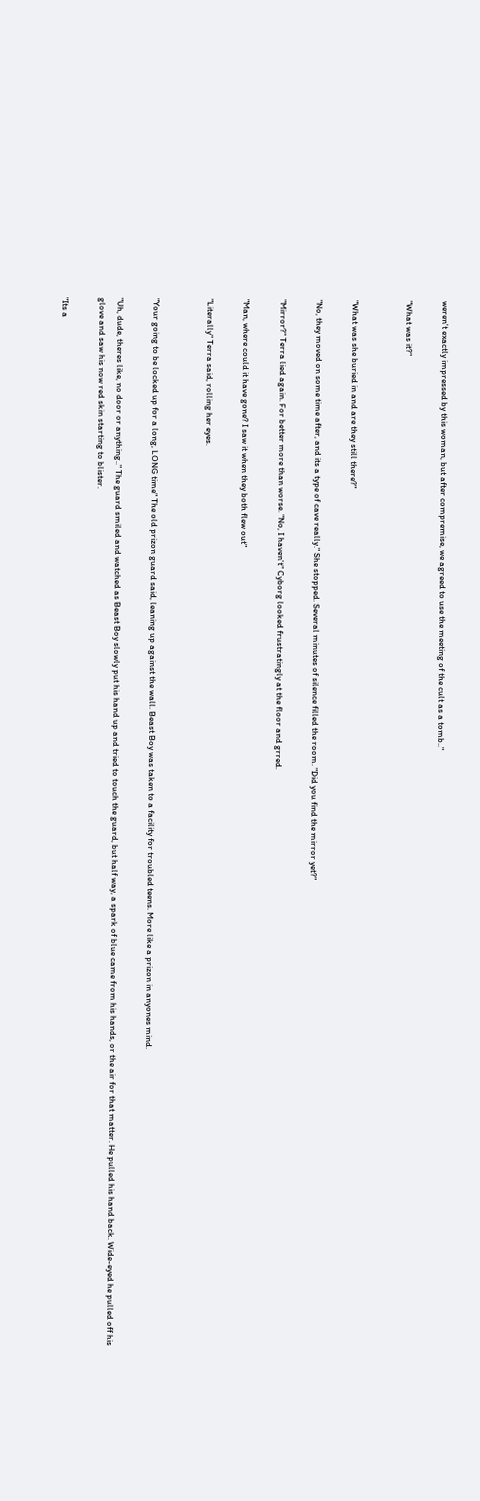weren't exactly impressed by this woman, but after compremise, we agreed to use the meeting of the cult as a tomb.."

"What was it?"


"What was she buried in and are they still there?"

"No, they moved on some time after, and its a type of cave really." She stopped. Several minutes of silence filled the room. "Did you find the mirror yet?"

"Mirror?" Terra lied again. For better more than worse. "No, I haven't" Cyborg looked frustratingly at the floor and grred.

"Man, where could it have gone? I saw it when they both flew out"

"Literally" Terra said, rolling her eyes.


"Your going to be locked up for a long, LONG time" The old prizon guard said, leaning up against the wall. Beast Boy was taken to a facility for troubled teens. More like a prizon in anyones mind.

"Uh, dude, theres like, no door or anything.." The guard smiled and watched as Beast Boy slowly put his hand up and tried to touch the guard, but half way, a spark of blue came from his hands, or the air for that matter. He pulled his hand back. Wide-eyed he pulled off his glove and saw his now red skin starting to blister.

"Its a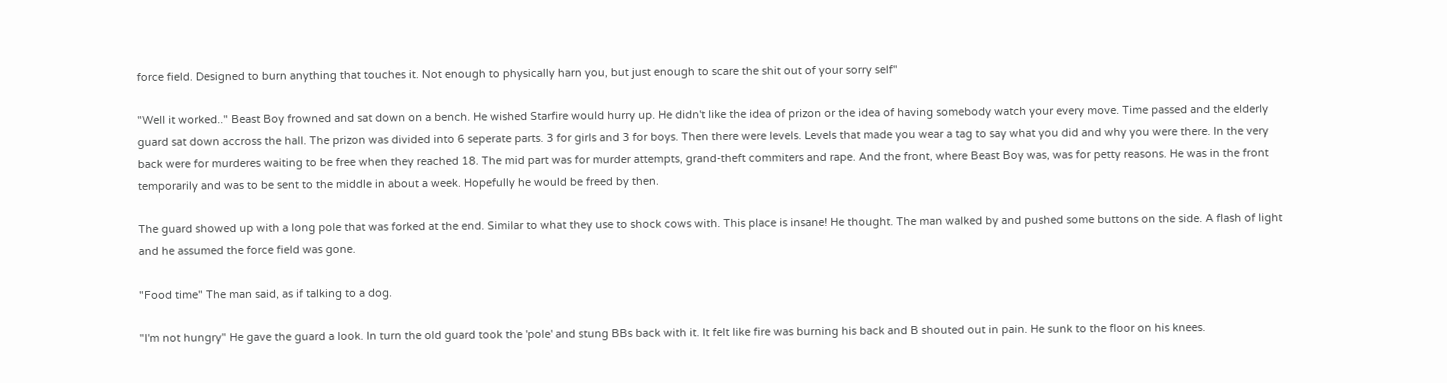force field. Designed to burn anything that touches it. Not enough to physically harn you, but just enough to scare the shit out of your sorry self"

"Well it worked.." Beast Boy frowned and sat down on a bench. He wished Starfire would hurry up. He didn't like the idea of prizon or the idea of having somebody watch your every move. Time passed and the elderly guard sat down accross the hall. The prizon was divided into 6 seperate parts. 3 for girls and 3 for boys. Then there were levels. Levels that made you wear a tag to say what you did and why you were there. In the very back were for murderes waiting to be free when they reached 18. The mid part was for murder attempts, grand-theft commiters and rape. And the front, where Beast Boy was, was for petty reasons. He was in the front temporarily and was to be sent to the middle in about a week. Hopefully he would be freed by then.

The guard showed up with a long pole that was forked at the end. Similar to what they use to shock cows with. This place is insane! He thought. The man walked by and pushed some buttons on the side. A flash of light and he assumed the force field was gone.

"Food time" The man said, as if talking to a dog.

"I'm not hungry" He gave the guard a look. In turn the old guard took the 'pole' and stung BBs back with it. It felt like fire was burning his back and B shouted out in pain. He sunk to the floor on his knees.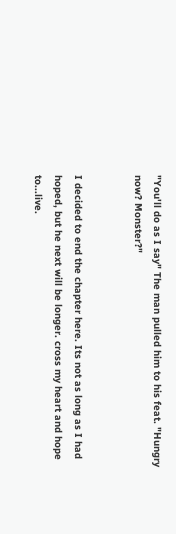"You'll do as I say" The man pulled him to his feat. "Hungry now? Monster?"


I decided to end the chapter here. Its not as long as I had hoped, but he next will be longer. cross my heart and hope to...live.